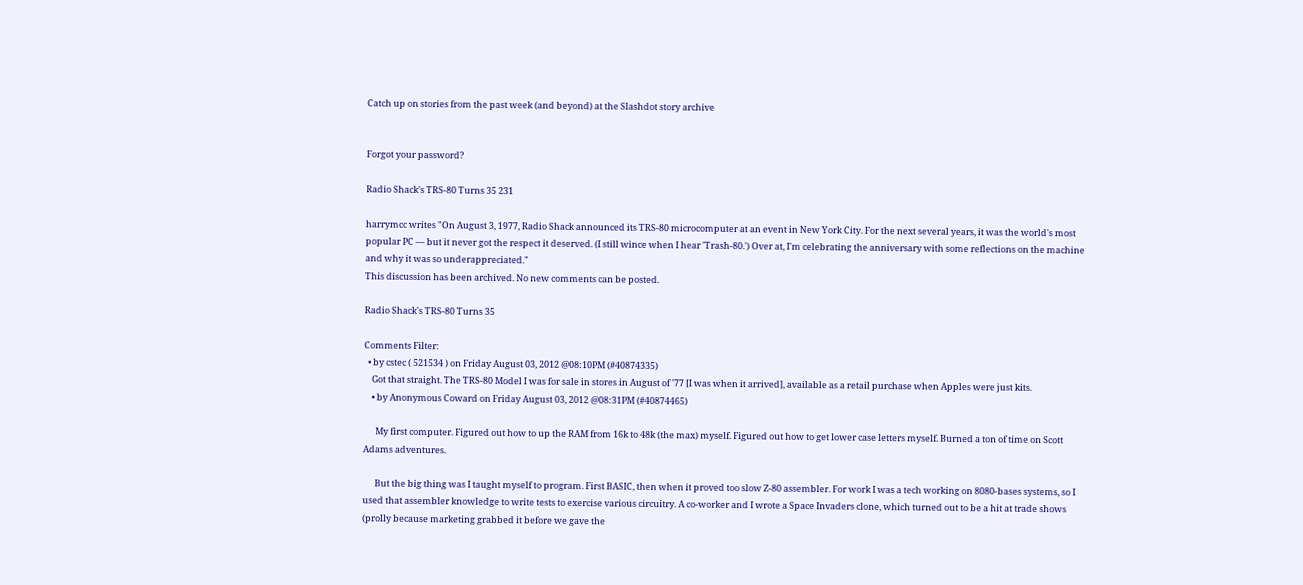Catch up on stories from the past week (and beyond) at the Slashdot story archive


Forgot your password?

Radio Shack's TRS-80 Turns 35 231

harrymcc writes "On August 3, 1977, Radio Shack announced its TRS-80 microcomputer at an event in New York City. For the next several years, it was the world's most popular PC — but it never got the respect it deserved. (I still wince when I hear 'Trash-80.') Over at, I'm celebrating the anniversary with some reflections on the machine and why it was so underappreciated."
This discussion has been archived. No new comments can be posted.

Radio Shack's TRS-80 Turns 35

Comments Filter:
  • by cstec ( 521534 ) on Friday August 03, 2012 @08:10PM (#40874335)
    Got that straight. The TRS-80 Model I was for sale in stores in August of '77 [I was when it arrived], available as a retail purchase when Apples were just kits.
    • by Anonymous Coward on Friday August 03, 2012 @08:31PM (#40874465)

      My first computer. Figured out how to up the RAM from 16k to 48k (the max) myself. Figured out how to get lower case letters myself. Burned a ton of time on Scott Adams adventures.

      But the big thing was I taught myself to program. First BASIC, then when it proved too slow Z-80 assembler. For work I was a tech working on 8080-bases systems, so I used that assembler knowledge to write tests to exercise various circuitry. A co-worker and I wrote a Space Invaders clone, which turned out to be a hit at trade shows (prolly because marketing grabbed it before we gave the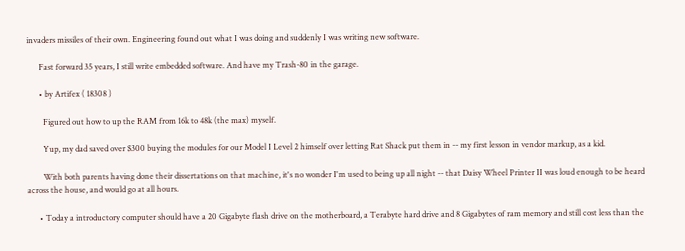invaders missiles of their own. Engineering found out what I was doing and suddenly I was writing new software.

      Fast forward 35 years, I still write embedded software. And have my Trash-80 in the garage.

      • by Artifex ( 18308 )

        Figured out how to up the RAM from 16k to 48k (the max) myself.

        Yup, my dad saved over $300 buying the modules for our Model I Level 2 himself over letting Rat Shack put them in -- my first lesson in vendor markup, as a kid.

        With both parents having done their dissertations on that machine, it's no wonder I'm used to being up all night -- that Daisy Wheel Printer II was loud enough to be heard across the house, and would go at all hours.

      • Today a introductory computer should have a 20 Gigabyte flash drive on the motherboard, a Terabyte hard drive and 8 Gigabytes of ram memory and still cost less than the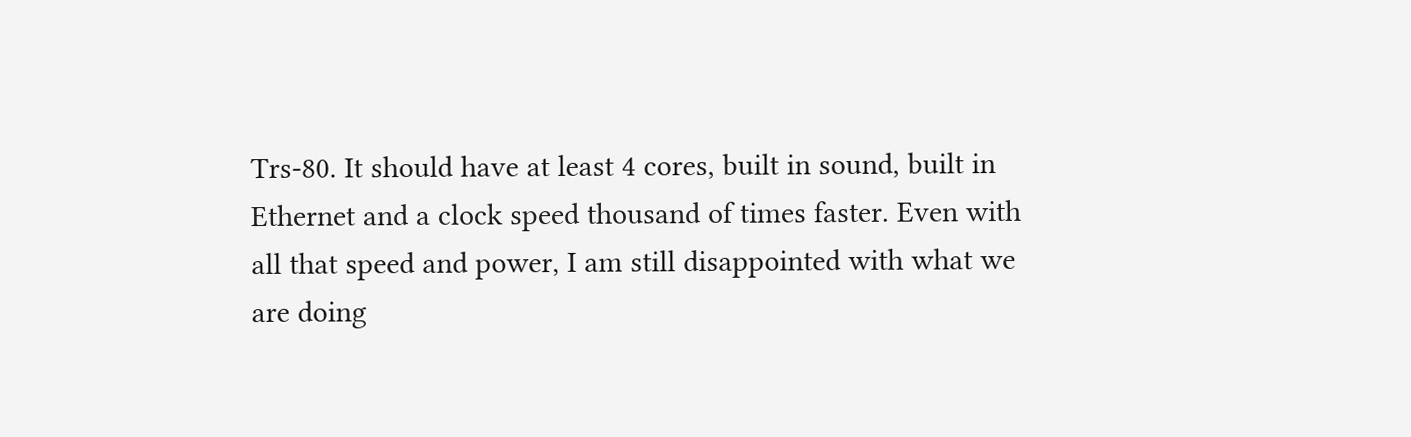Trs-80. It should have at least 4 cores, built in sound, built in Ethernet and a clock speed thousand of times faster. Even with all that speed and power, I am still disappointed with what we are doing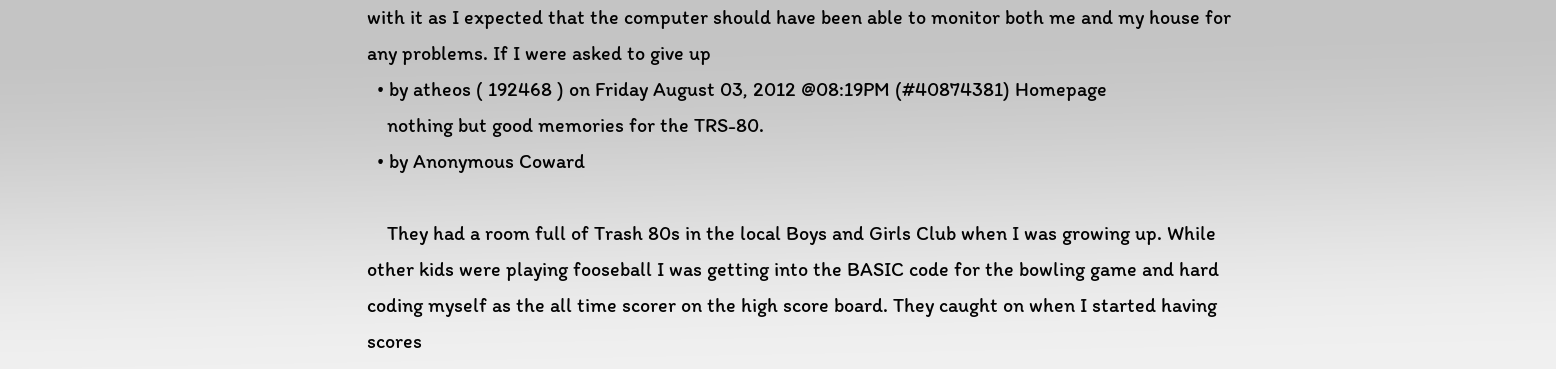with it as I expected that the computer should have been able to monitor both me and my house for any problems. If I were asked to give up
  • by atheos ( 192468 ) on Friday August 03, 2012 @08:19PM (#40874381) Homepage
    nothing but good memories for the TRS-80.
  • by Anonymous Coward

    They had a room full of Trash 80s in the local Boys and Girls Club when I was growing up. While other kids were playing fooseball I was getting into the BASIC code for the bowling game and hard coding myself as the all time scorer on the high score board. They caught on when I started having scores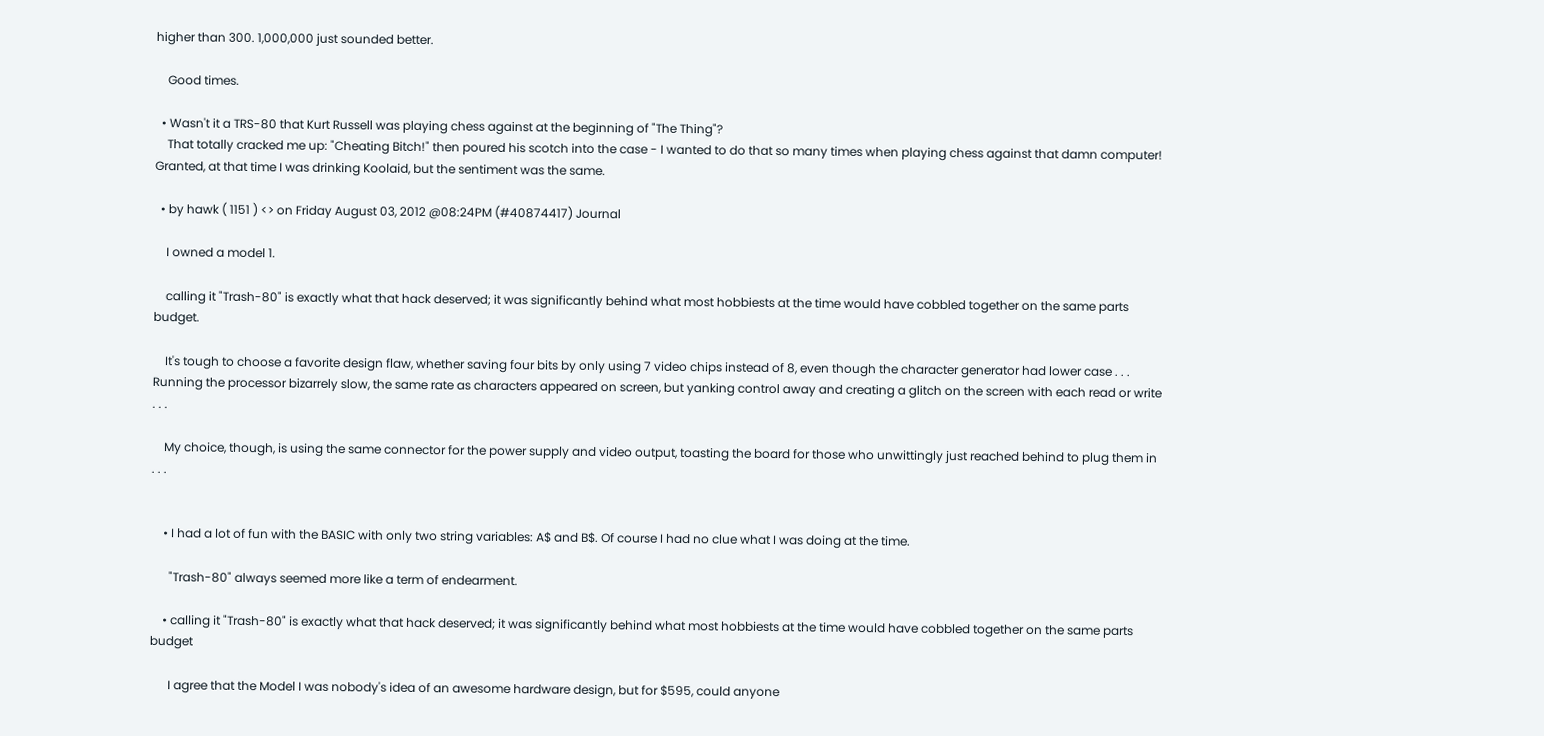higher than 300. 1,000,000 just sounded better.

    Good times.

  • Wasn't it a TRS-80 that Kurt Russell was playing chess against at the beginning of "The Thing"?
    That totally cracked me up: "Cheating Bitch!" then poured his scotch into the case - I wanted to do that so many times when playing chess against that damn computer! Granted, at that time I was drinking Koolaid, but the sentiment was the same.

  • by hawk ( 1151 ) <> on Friday August 03, 2012 @08:24PM (#40874417) Journal

    I owned a model 1.

    calling it "Trash-80" is exactly what that hack deserved; it was significantly behind what most hobbiests at the time would have cobbled together on the same parts budget.

    It's tough to choose a favorite design flaw, whether saving four bits by only using 7 video chips instead of 8, even though the character generator had lower case . . . Running the processor bizarrely slow, the same rate as characters appeared on screen, but yanking control away and creating a glitch on the screen with each read or write . . .

    My choice, though, is using the same connector for the power supply and video output, toasting the board for those who unwittingly just reached behind to plug them in . . .


    • I had a lot of fun with the BASIC with only two string variables: A$ and B$. Of course I had no clue what I was doing at the time.

      "Trash-80" always seemed more like a term of endearment.

    • calling it "Trash-80" is exactly what that hack deserved; it was significantly behind what most hobbiests at the time would have cobbled together on the same parts budget

      I agree that the Model I was nobody's idea of an awesome hardware design, but for $595, could anyone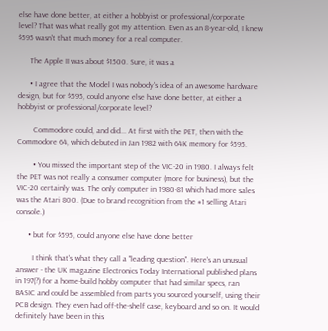else have done better, at either a hobbyist or professional/corporate level? That was what really got my attention. Even as an 8-year-old, I knew $595 wasn't that much money for a real computer.

      The Apple II was about $1500. Sure, it was a

      • I agree that the Model I was nobody's idea of an awesome hardware design, but for $595, could anyone else have done better, at either a hobbyist or professional/corporate level?

        Commodore could, and did... At first with the PET, then with the Commodore 64, which debuted in Jan 1982 with 64K memory for $595.

        • You missed the important step of the VIC-20 in 1980. I always felt the PET was not really a consumer computer (more for business), but the VIC-20 certainly was. The only computer in 1980-81 which had more sales was the Atari 800. (Due to brand recognition from the #1 selling Atari console.)

      • but for $595, could anyone else have done better

        I think that's what they call a "leading question". Here's an unusual answer - the UK magazine Electronics Today International published plans in 197(?) for a home-build hobby computer that had similar specs, ran BASIC and could be assembled from parts you sourced yourself, using their PCB design. They even had off-the-shelf case, keyboard and so on. It would definitely have been in this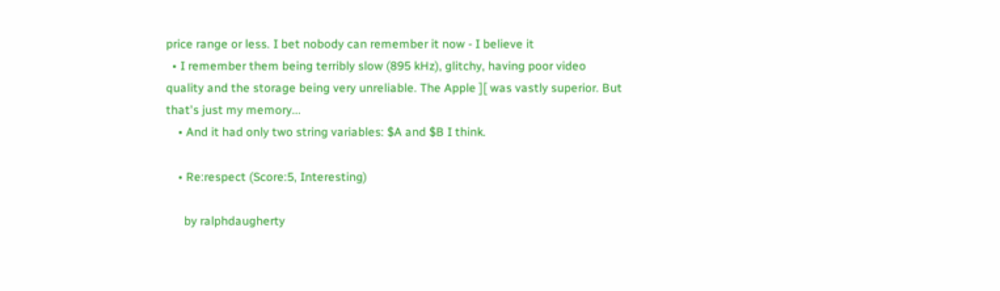price range or less. I bet nobody can remember it now - I believe it
  • I remember them being terribly slow (895 kHz), glitchy, having poor video quality and the storage being very unreliable. The Apple ][ was vastly superior. But that's just my memory...
    • And it had only two string variables: $A and $B I think.

    • Re:respect (Score:5, Interesting)

      by ralphdaugherty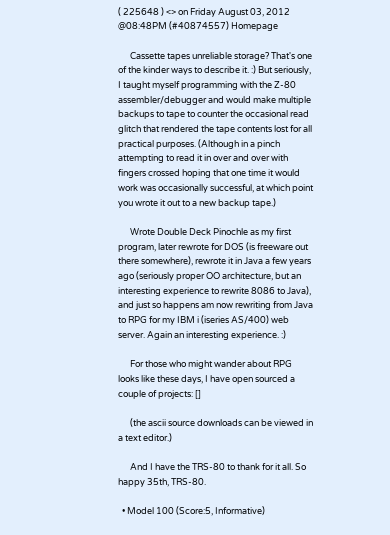( 225648 ) <> on Friday August 03, 2012 @08:48PM (#40874557) Homepage

      Cassette tapes unreliable storage? That's one of the kinder ways to describe it. :) But seriously, I taught myself programming with the Z-80 assembler/debugger and would make multiple backups to tape to counter the occasional read glitch that rendered the tape contents lost for all practical purposes. (Although in a pinch attempting to read it in over and over with fingers crossed hoping that one time it would work was occasionally successful, at which point you wrote it out to a new backup tape.)

      Wrote Double Deck Pinochle as my first program, later rewrote for DOS (is freeware out there somewhere), rewrote it in Java a few years ago (seriously proper OO architecture, but an interesting experience to rewrite 8086 to Java), and just so happens am now rewriting from Java to RPG for my IBM i (iseries AS/400) web server. Again an interesting experience. :)

      For those who might wander about RPG looks like these days, I have open sourced a couple of projects: []

      (the ascii source downloads can be viewed in a text editor.)

      And I have the TRS-80 to thank for it all. So happy 35th, TRS-80.

  • Model 100 (Score:5, Informative)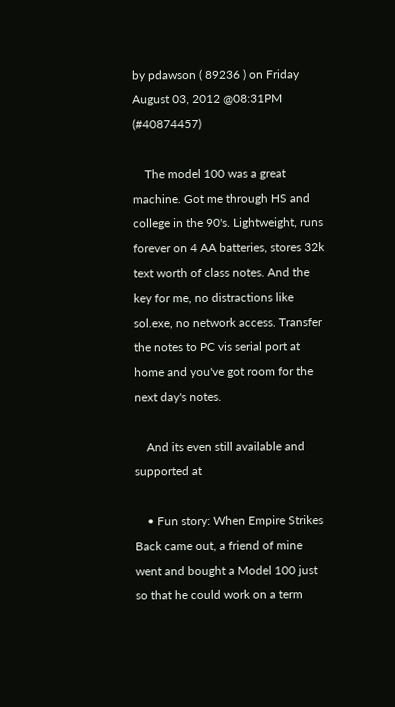by pdawson ( 89236 ) on Friday August 03, 2012 @08:31PM (#40874457)

    The model 100 was a great machine. Got me through HS and college in the 90's. Lightweight, runs forever on 4 AA batteries, stores 32k text worth of class notes. And the key for me, no distractions like sol.exe, no network access. Transfer the notes to PC vis serial port at home and you've got room for the next day's notes.

    And its even still available and supported at

    • Fun story: When Empire Strikes Back came out, a friend of mine went and bought a Model 100 just so that he could work on a term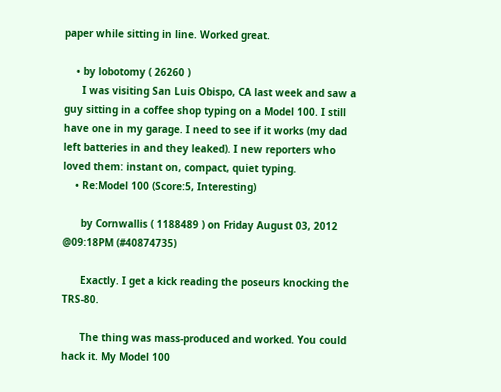paper while sitting in line. Worked great.

    • by lobotomy ( 26260 )
      I was visiting San Luis Obispo, CA last week and saw a guy sitting in a coffee shop typing on a Model 100. I still have one in my garage. I need to see if it works (my dad left batteries in and they leaked). I new reporters who loved them: instant on, compact, quiet typing.
    • Re:Model 100 (Score:5, Interesting)

      by Cornwallis ( 1188489 ) on Friday August 03, 2012 @09:18PM (#40874735)

      Exactly. I get a kick reading the poseurs knocking the TRS-80.

      The thing was mass-produced and worked. You could hack it. My Model 100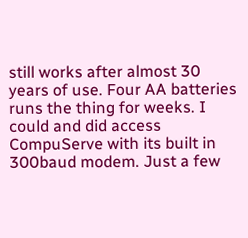still works after almost 30 years of use. Four AA batteries runs the thing for weeks. I could and did access CompuServe with its built in 300baud modem. Just a few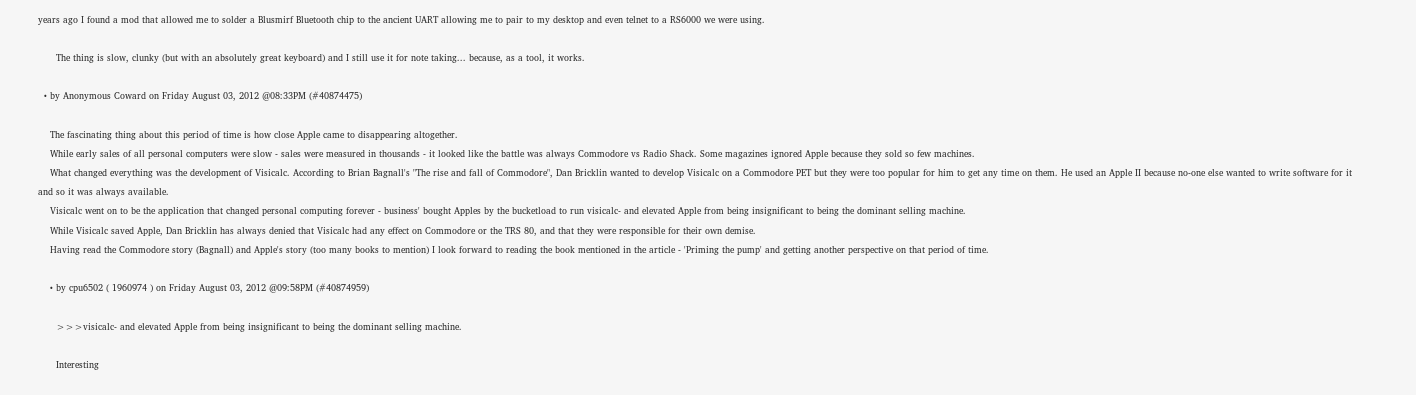years ago I found a mod that allowed me to solder a Blusmirf Bluetooth chip to the ancient UART allowing me to pair to my desktop and even telnet to a RS6000 we were using.

      The thing is slow, clunky (but with an absolutely great keyboard) and I still use it for note taking... because, as a tool, it works.

  • by Anonymous Coward on Friday August 03, 2012 @08:33PM (#40874475)

    The fascinating thing about this period of time is how close Apple came to disappearing altogether.
    While early sales of all personal computers were slow - sales were measured in thousands - it looked like the battle was always Commodore vs Radio Shack. Some magazines ignored Apple because they sold so few machines.
    What changed everything was the development of Visicalc. According to Brian Bagnall's "The rise and fall of Commodore", Dan Bricklin wanted to develop Visicalc on a Commodore PET but they were too popular for him to get any time on them. He used an Apple II because no-one else wanted to write software for it and so it was always available.
    Visicalc went on to be the application that changed personal computing forever - business' bought Apples by the bucketload to run visicalc- and elevated Apple from being insignificant to being the dominant selling machine.
    While Visicalc saved Apple, Dan Bricklin has always denied that Visicalc had any effect on Commodore or the TRS 80, and that they were responsible for their own demise.
    Having read the Commodore story (Bagnall) and Apple's story (too many books to mention) I look forward to reading the book mentioned in the article - 'Priming the pump' and getting another perspective on that period of time.

    • by cpu6502 ( 1960974 ) on Friday August 03, 2012 @09:58PM (#40874959)

      >>>visicalc- and elevated Apple from being insignificant to being the dominant selling machine.

      Interesting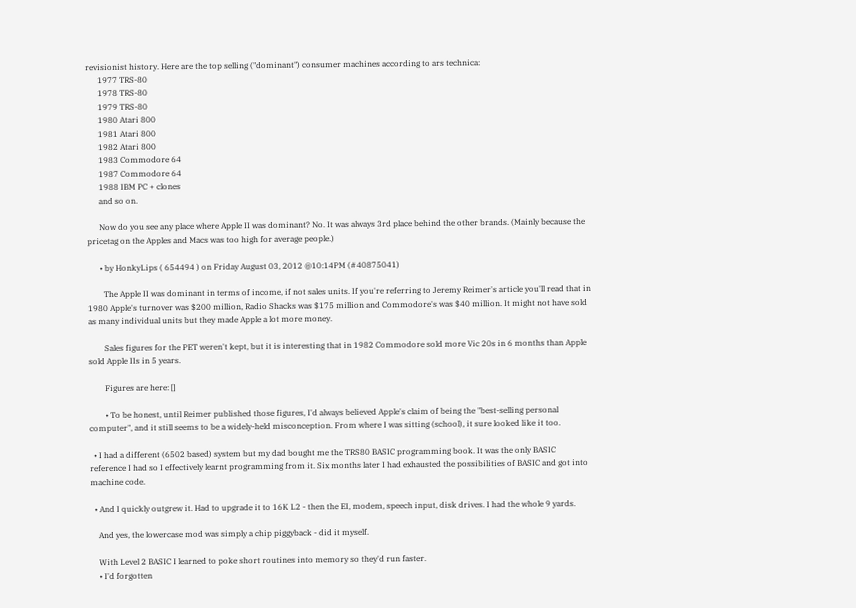revisionist history. Here are the top selling ("dominant") consumer machines according to ars technica:
      1977 TRS-80
      1978 TRS-80
      1979 TRS-80
      1980 Atari 800
      1981 Atari 800
      1982 Atari 800
      1983 Commodore 64
      1987 Commodore 64
      1988 IBM PC + clones
      and so on.

      Now do you see any place where Apple II was dominant? No. It was always 3rd place behind the other brands. (Mainly because the pricetag on the Apples and Macs was too high for average people.)

      • by HonkyLips ( 654494 ) on Friday August 03, 2012 @10:14PM (#40875041)

        The Apple II was dominant in terms of income, if not sales units. If you're referring to Jeremy Reimer's article you'll read that in 1980 Apple's turnover was $200 million, Radio Shacks was $175 million and Commodore's was $40 million. It might not have sold as many individual units but they made Apple a lot more money.

        Sales figures for the PET weren't kept, but it is interesting that in 1982 Commodore sold more Vic 20s in 6 months than Apple sold Apple IIs in 5 years.

        Figures are here: []

        • To be honest, until Reimer published those figures, I'd always believed Apple's claim of being the "best-selling personal computer", and it still seems to be a widely-held misconception. From where I was sitting (school), it sure looked like it too.

  • I had a different (6502 based) system but my dad bought me the TRS80 BASIC programming book. It was the only BASIC reference I had so I effectively learnt programming from it. Six months later I had exhausted the possibilities of BASIC and got into machine code.

  • And I quickly outgrew it. Had to upgrade it to 16K L2 - then the EI, modem, speech input, disk drives. I had the whole 9 yards.

    And yes, the lowercase mod was simply a chip piggyback - did it myself.

    With Level 2 BASIC I learned to poke short routines into memory so they'd run faster.
    • I'd forgotten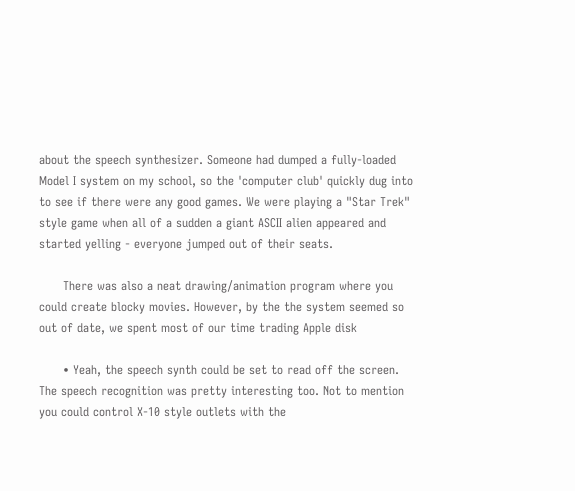about the speech synthesizer. Someone had dumped a fully-loaded Model I system on my school, so the 'computer club' quickly dug into to see if there were any good games. We were playing a "Star Trek" style game when all of a sudden a giant ASCII alien appeared and started yelling - everyone jumped out of their seats.

      There was also a neat drawing/animation program where you could create blocky movies. However, by the the system seemed so out of date, we spent most of our time trading Apple disk

      • Yeah, the speech synth could be set to read off the screen. The speech recognition was pretty interesting too. Not to mention you could control X-10 style outlets with the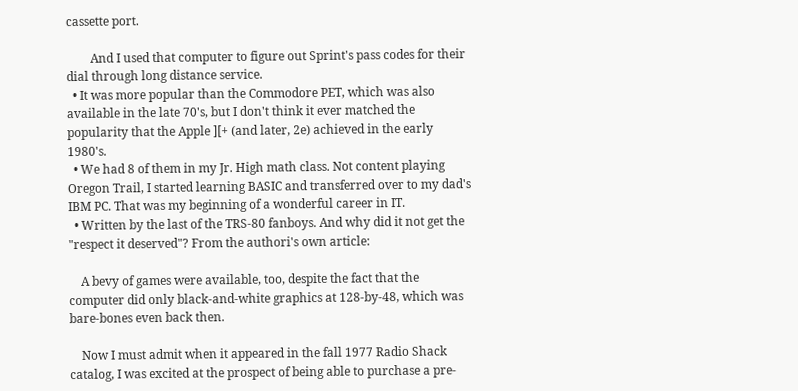cassette port.

        And I used that computer to figure out Sprint's pass codes for their dial through long distance service.
  • It was more popular than the Commodore PET, which was also available in the late 70's, but I don't think it ever matched the popularity that the Apple ][+ (and later, 2e) achieved in the early 1980's.
  • We had 8 of them in my Jr. High math class. Not content playing Oregon Trail, I started learning BASIC and transferred over to my dad's IBM PC. That was my beginning of a wonderful career in IT.
  • Written by the last of the TRS-80 fanboys. And why did it not get the "respect it deserved"? From the authori's own article:

    A bevy of games were available, too, despite the fact that the computer did only black-and-white graphics at 128-by-48, which was bare-bones even back then.

    Now I must admit when it appeared in the fall 1977 Radio Shack catalog, I was excited at the prospect of being able to purchase a pre-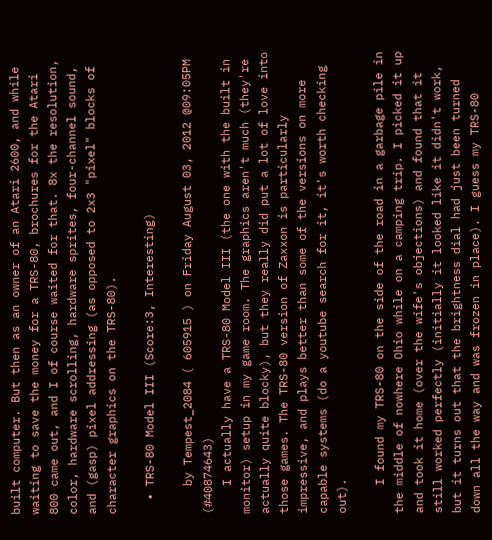built computer. But then as an owner of an Atari 2600, and while waiting to save the money for a TRS-80, brochures for the Atari 800 came out, and I of course waited for that. 8x the resolution, color, hardware scrolling, hardware sprites, four-channel sound, and (gasp) pixel addressing (as opposed to 2x3 "pixel" blocks of character graphics on the TRS-80).

  • TRS-80 Model III (Score:3, Interesting)

    by Tempest_2084 ( 605915 ) on Friday August 03, 2012 @09:05PM (#40874643)
    I actually have a TRS-80 Model III (the one with the built in monitor) setup in my game room. The graphics aren't much (they're actually quite blocky), but they really did put a lot of love into those games. The TRS-80 version of Zaxxon is particularly impressive, and plays better than some of the versions on more capable systems (do a youtube search for it, it's worth checking out).

    I found my TRS-80 on the side of the road in a garbage pile in the middle of nowhere Ohio while on a camping trip. I picked it up and took it home (over the wife's objections) and found that it still worked perfectly (initially it looked like it didn't work, but it turns out that the brightness dial had just been turned down all the way and was frozen in place). I guess my TRS-80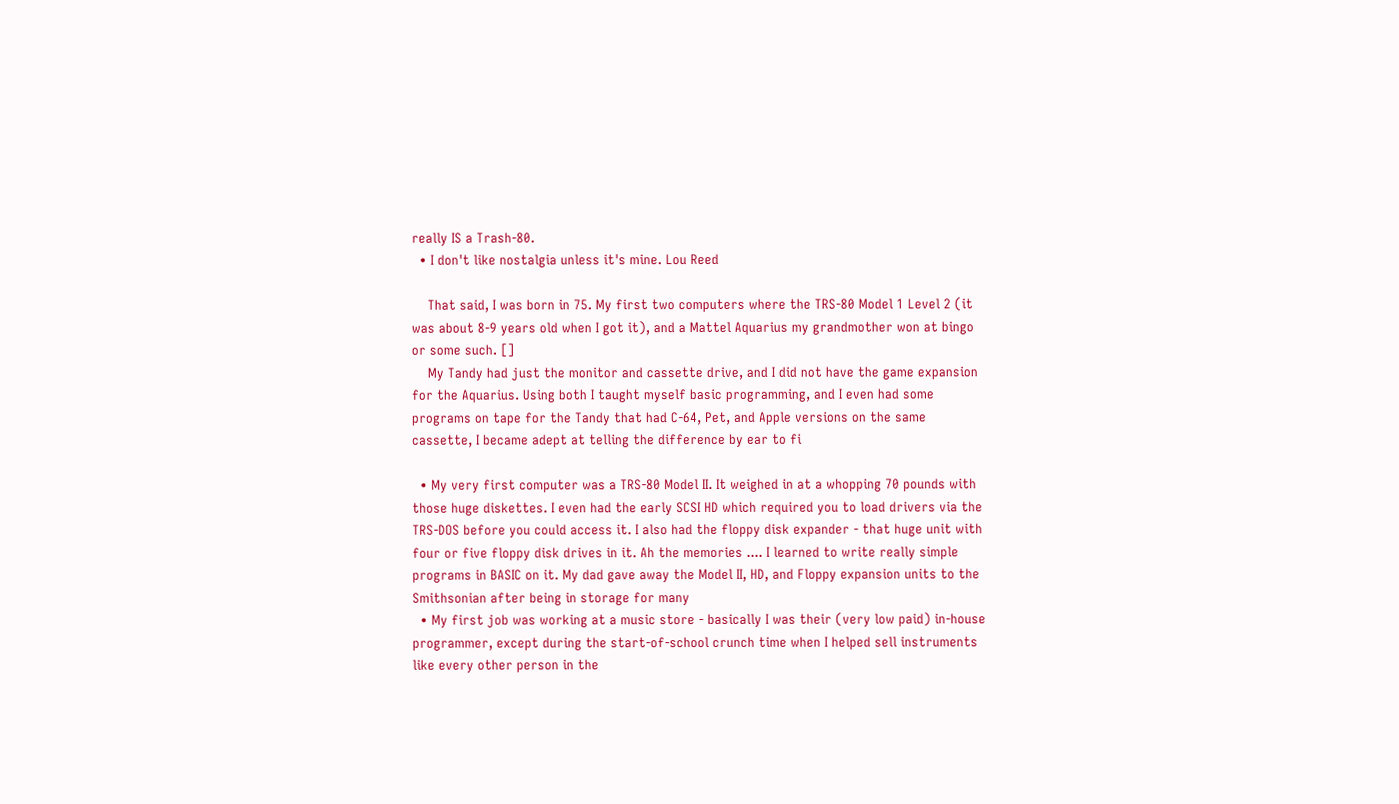really IS a Trash-80.
  • I don't like nostalgia unless it's mine. Lou Reed

    That said, I was born in 75. My first two computers where the TRS-80 Model 1 Level 2 (it was about 8-9 years old when I got it), and a Mattel Aquarius my grandmother won at bingo or some such. []
    My Tandy had just the monitor and cassette drive, and I did not have the game expansion for the Aquarius. Using both I taught myself basic programming, and I even had some programs on tape for the Tandy that had C-64, Pet, and Apple versions on the same cassette, I became adept at telling the difference by ear to fi

  • My very first computer was a TRS-80 Model II. It weighed in at a whopping 70 pounds with those huge diskettes. I even had the early SCSI HD which required you to load drivers via the TRS-DOS before you could access it. I also had the floppy disk expander - that huge unit with four or five floppy disk drives in it. Ah the memories .... I learned to write really simple programs in BASIC on it. My dad gave away the Model II, HD, and Floppy expansion units to the Smithsonian after being in storage for many
  • My first job was working at a music store - basically I was their (very low paid) in-house programmer, except during the start-of-school crunch time when I helped sell instruments like every other person in the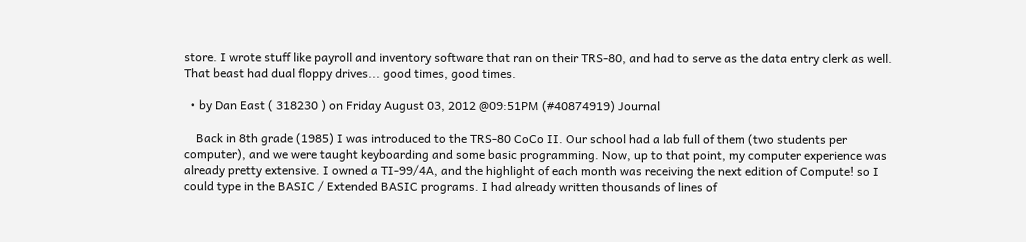store. I wrote stuff like payroll and inventory software that ran on their TRS-80, and had to serve as the data entry clerk as well. That beast had dual floppy drives... good times, good times.

  • by Dan East ( 318230 ) on Friday August 03, 2012 @09:51PM (#40874919) Journal

    Back in 8th grade (1985) I was introduced to the TRS-80 CoCo II. Our school had a lab full of them (two students per computer), and we were taught keyboarding and some basic programming. Now, up to that point, my computer experience was already pretty extensive. I owned a TI-99/4A, and the highlight of each month was receiving the next edition of Compute! so I could type in the BASIC / Extended BASIC programs. I had already written thousands of lines of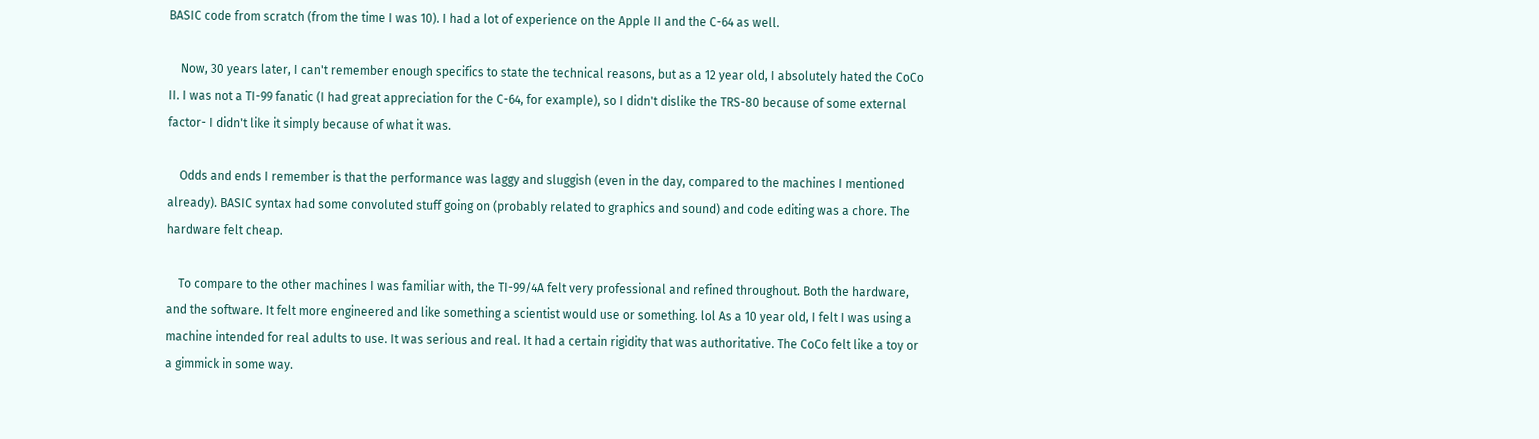BASIC code from scratch (from the time I was 10). I had a lot of experience on the Apple II and the C-64 as well.

    Now, 30 years later, I can't remember enough specifics to state the technical reasons, but as a 12 year old, I absolutely hated the CoCo II. I was not a TI-99 fanatic (I had great appreciation for the C-64, for example), so I didn't dislike the TRS-80 because of some external factor- I didn't like it simply because of what it was.

    Odds and ends I remember is that the performance was laggy and sluggish (even in the day, compared to the machines I mentioned already). BASIC syntax had some convoluted stuff going on (probably related to graphics and sound) and code editing was a chore. The hardware felt cheap.

    To compare to the other machines I was familiar with, the TI-99/4A felt very professional and refined throughout. Both the hardware, and the software. It felt more engineered and like something a scientist would use or something. lol As a 10 year old, I felt I was using a machine intended for real adults to use. It was serious and real. It had a certain rigidity that was authoritative. The CoCo felt like a toy or a gimmick in some way.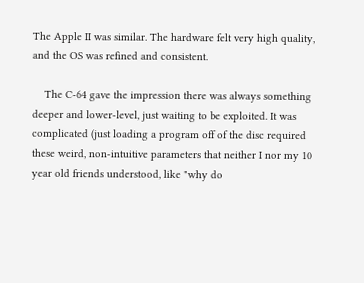The Apple II was similar. The hardware felt very high quality, and the OS was refined and consistent.

    The C-64 gave the impression there was always something deeper and lower-level, just waiting to be exploited. It was complicated (just loading a program off of the disc required these weird, non-intuitive parameters that neither I nor my 10 year old friends understood, like "why do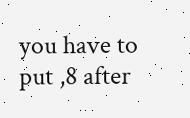you have to put ,8 after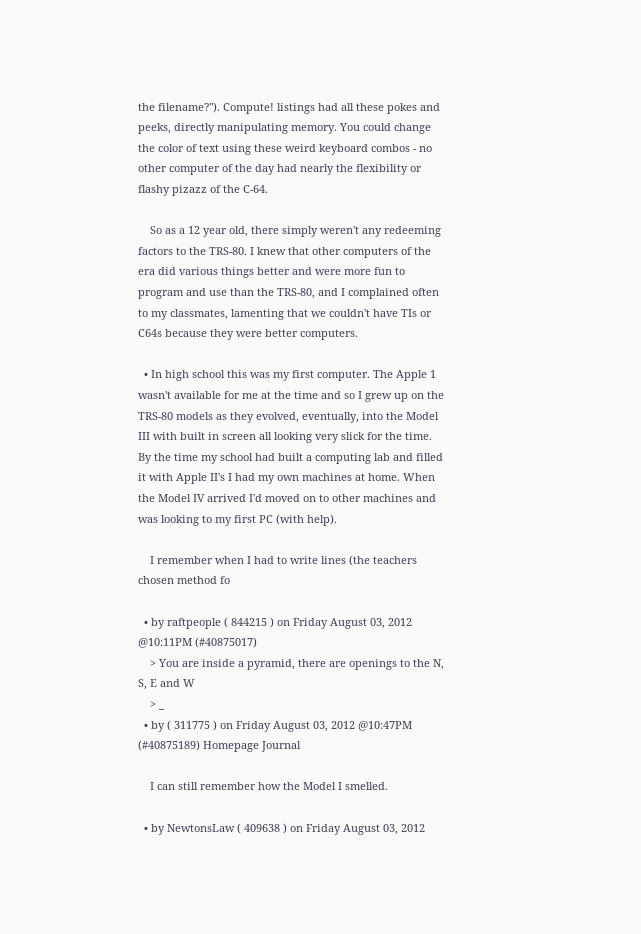the filename?"). Compute! listings had all these pokes and peeks, directly manipulating memory. You could change the color of text using these weird keyboard combos - no other computer of the day had nearly the flexibility or flashy pizazz of the C-64.

    So as a 12 year old, there simply weren't any redeeming factors to the TRS-80. I knew that other computers of the era did various things better and were more fun to program and use than the TRS-80, and I complained often to my classmates, lamenting that we couldn't have TIs or C64s because they were better computers.

  • In high school this was my first computer. The Apple 1 wasn't available for me at the time and so I grew up on the TRS-80 models as they evolved, eventually, into the Model III with built in screen all looking very slick for the time. By the time my school had built a computing lab and filled it with Apple II's I had my own machines at home. When the Model IV arrived I'd moved on to other machines and was looking to my first PC (with help).

    I remember when I had to write lines (the teachers chosen method fo

  • by raftpeople ( 844215 ) on Friday August 03, 2012 @10:11PM (#40875017)
    > You are inside a pyramid, there are openings to the N, S, E and W
    > _
  • by ( 311775 ) on Friday August 03, 2012 @10:47PM (#40875189) Homepage Journal

    I can still remember how the Model I smelled.

  • by NewtonsLaw ( 409638 ) on Friday August 03, 2012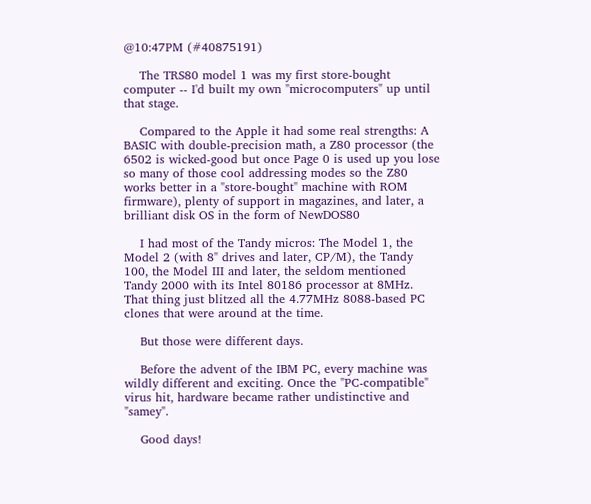@10:47PM (#40875191)

    The TRS80 model 1 was my first store-bought computer -- I'd built my own "microcomputers" up until that stage.

    Compared to the Apple it had some real strengths: A BASIC with double-precision math, a Z80 processor (the 6502 is wicked-good but once Page 0 is used up you lose so many of those cool addressing modes so the Z80 works better in a "store-bought" machine with ROM firmware), plenty of support in magazines, and later, a brilliant disk OS in the form of NewDOS80

    I had most of the Tandy micros: The Model 1, the Model 2 (with 8" drives and later, CP/M), the Tandy 100, the Model III and later, the seldom mentioned Tandy 2000 with its Intel 80186 processor at 8MHz. That thing just blitzed all the 4.77MHz 8088-based PC clones that were around at the time.

    But those were different days.

    Before the advent of the IBM PC, every machine was wildly different and exciting. Once the "PC-compatible" virus hit, hardware became rather undistinctive and "samey".

    Good days!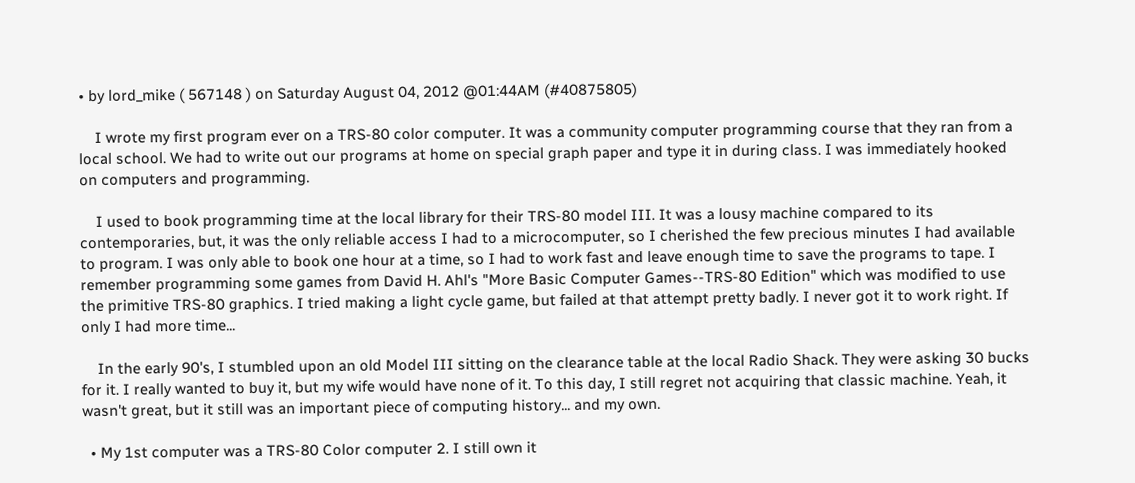• by lord_mike ( 567148 ) on Saturday August 04, 2012 @01:44AM (#40875805)

    I wrote my first program ever on a TRS-80 color computer. It was a community computer programming course that they ran from a local school. We had to write out our programs at home on special graph paper and type it in during class. I was immediately hooked on computers and programming.

    I used to book programming time at the local library for their TRS-80 model III. It was a lousy machine compared to its contemporaries, but, it was the only reliable access I had to a microcomputer, so I cherished the few precious minutes I had available to program. I was only able to book one hour at a time, so I had to work fast and leave enough time to save the programs to tape. I remember programming some games from David H. Ahl's "More Basic Computer Games--TRS-80 Edition" which was modified to use the primitive TRS-80 graphics. I tried making a light cycle game, but failed at that attempt pretty badly. I never got it to work right. If only I had more time...

    In the early 90's, I stumbled upon an old Model III sitting on the clearance table at the local Radio Shack. They were asking 30 bucks for it. I really wanted to buy it, but my wife would have none of it. To this day, I still regret not acquiring that classic machine. Yeah, it wasn't great, but it still was an important piece of computing history... and my own.

  • My 1st computer was a TRS-80 Color computer 2. I still own it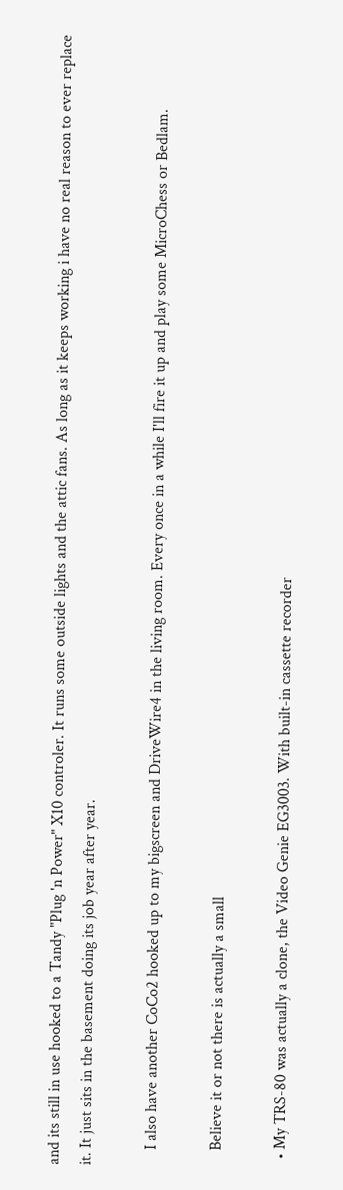and its still in use hooked to a Tandy "Plug 'n Power" X10 controler. It runs some outside lights and the attic fans. As long as it keeps working i have no real reason to ever replace it. It just sits in the basement doing its job year after year.

    I also have another CoCo2 hooked up to my bigscreen and DriveWire4 in the living room. Every once in a while I'll fire it up and play some MicroChess or Bedlam.

    Believe it or not there is actually a small

  • My TRS-80 was actually a clone, the Video Genie EG3003. With built-in cassette recorder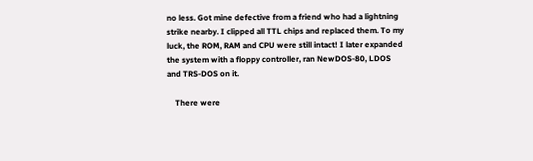no less. Got mine defective from a friend who had a lightning strike nearby. I clipped all TTL chips and replaced them. To my luck, the ROM, RAM and CPU were still intact! I later expanded the system with a floppy controller, ran NewDOS-80, LDOS and TRS-DOS on it.

    There were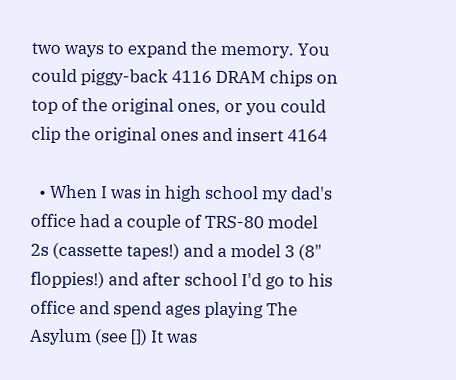two ways to expand the memory. You could piggy-back 4116 DRAM chips on top of the original ones, or you could clip the original ones and insert 4164

  • When I was in high school my dad's office had a couple of TRS-80 model 2s (cassette tapes!) and a model 3 (8" floppies!) and after school I'd go to his office and spend ages playing The Asylum (see []) It was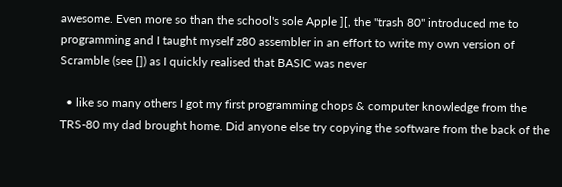awesome. Even more so than the school's sole Apple ][, the "trash 80" introduced me to programming and I taught myself z80 assembler in an effort to write my own version of Scramble (see []) as I quickly realised that BASIC was never

  • like so many others I got my first programming chops & computer knowledge from the TRS-80 my dad brought home. Did anyone else try copying the software from the back of the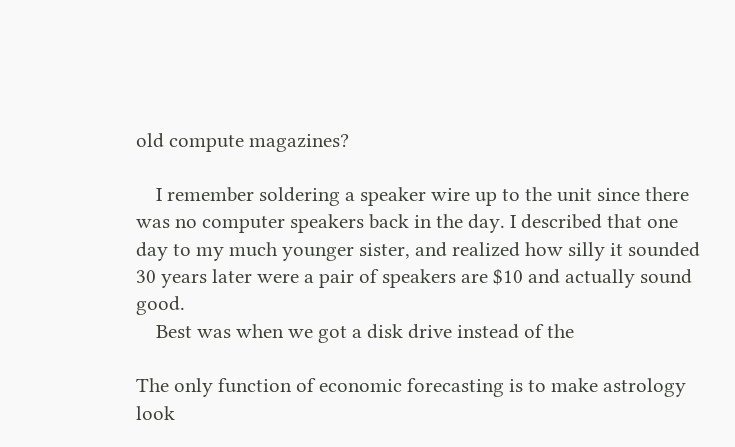old compute magazines?

    I remember soldering a speaker wire up to the unit since there was no computer speakers back in the day. I described that one day to my much younger sister, and realized how silly it sounded 30 years later were a pair of speakers are $10 and actually sound good.
    Best was when we got a disk drive instead of the

The only function of economic forecasting is to make astrology look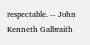respectable. -- John Kenneth Galbraith